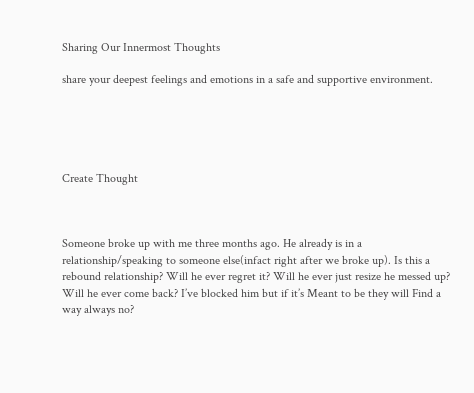Sharing Our Innermost Thoughts

share your deepest feelings and emotions in a safe and supportive environment.





Create Thought



Someone broke up with me three months ago. He already is in a relationship/speaking to someone else(infact right after we broke up). Is this a rebound relationship? Will he ever regret it? Will he ever just resize he messed up? Will he ever come back? I’ve blocked him but if it’s Meant to be they will Find a way always no?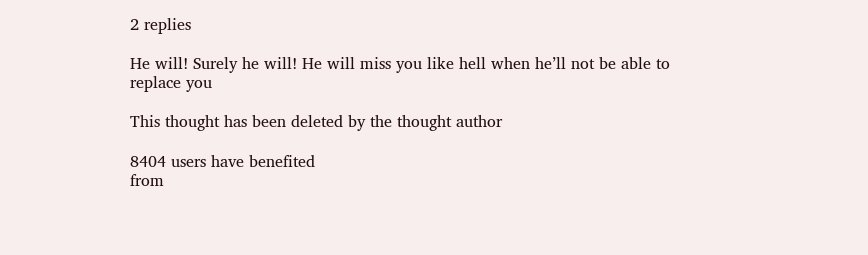2 replies

He will! Surely he will! He will miss you like hell when he’ll not be able to replace you

This thought has been deleted by the thought author

8404 users have benefited
from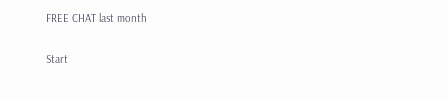FREE CHAT last month

Start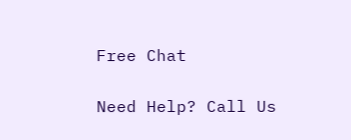Free Chat

Need Help? Call Us